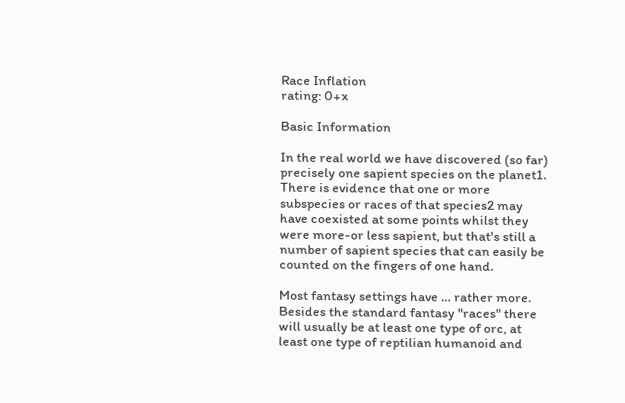Race Inflation
rating: 0+x

Basic Information

In the real world we have discovered (so far) precisely one sapient species on the planet1. There is evidence that one or more subspecies or races of that species2 may have coexisted at some points whilst they were more-or less sapient, but that's still a number of sapient species that can easily be counted on the fingers of one hand.

Most fantasy settings have … rather more. Besides the standard fantasy "races" there will usually be at least one type of orc, at least one type of reptilian humanoid and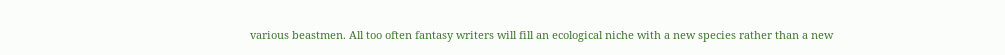various beastmen. All too often fantasy writers will fill an ecological niche with a new species rather than a new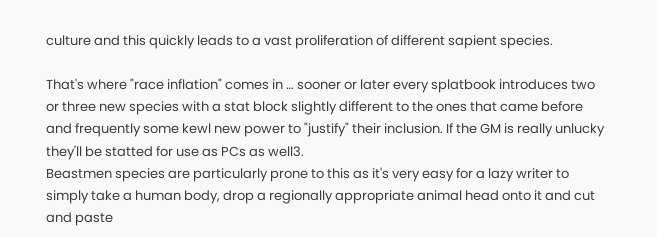culture and this quickly leads to a vast proliferation of different sapient species.

That's where "race inflation" comes in … sooner or later every splatbook introduces two or three new species with a stat block slightly different to the ones that came before and frequently some kewl new power to "justify" their inclusion. If the GM is really unlucky they'll be statted for use as PCs as well3.
Beastmen species are particularly prone to this as it's very easy for a lazy writer to simply take a human body, drop a regionally appropriate animal head onto it and cut and paste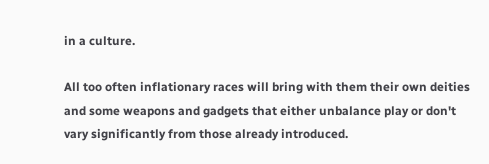in a culture.

All too often inflationary races will bring with them their own deities and some weapons and gadgets that either unbalance play or don't vary significantly from those already introduced.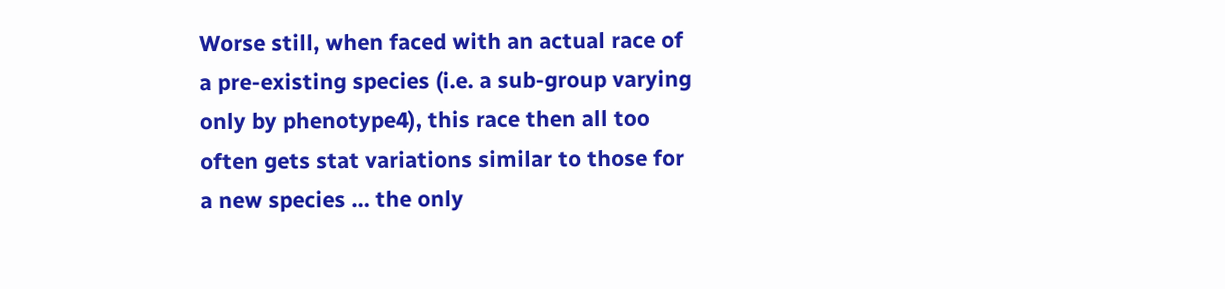Worse still, when faced with an actual race of a pre-existing species (i.e. a sub-group varying only by phenotype4), this race then all too often gets stat variations similar to those for a new species … the only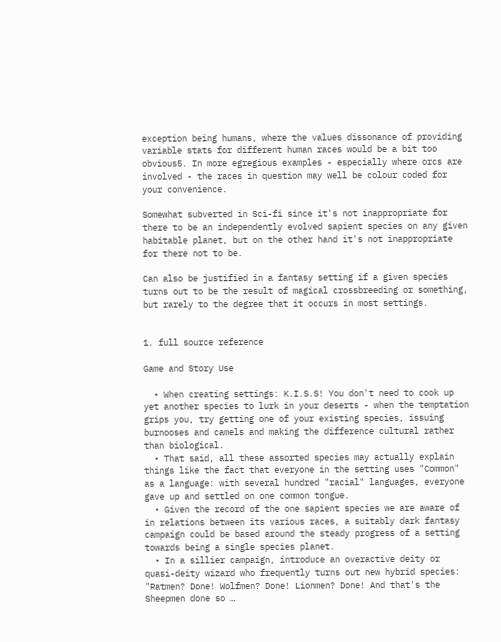exception being humans, where the values dissonance of providing variable stats for different human races would be a bit too obvious5. In more egregious examples - especially where orcs are involved - the races in question may well be colour coded for your convenience.

Somewhat subverted in Sci-fi since it's not inappropriate for there to be an independently evolved sapient species on any given habitable planet, but on the other hand it's not inappropriate for there not to be.

Can also be justified in a fantasy setting if a given species turns out to be the result of magical crossbreeding or something, but rarely to the degree that it occurs in most settings.


1. full source reference

Game and Story Use

  • When creating settings: K.I.S.S! You don't need to cook up yet another species to lurk in your deserts - when the temptation grips you, try getting one of your existing species, issuing burnooses and camels and making the difference cultural rather than biological.
  • That said, all these assorted species may actually explain things like the fact that everyone in the setting uses "Common" as a language: with several hundred "racial" languages, everyone gave up and settled on one common tongue.
  • Given the record of the one sapient species we are aware of in relations between its various races, a suitably dark fantasy campaign could be based around the steady progress of a setting towards being a single species planet.
  • In a sillier campaign, introduce an overactive deity or quasi-deity wizard who frequently turns out new hybrid species: "Ratmen? Done! Wolfmen? Done! Lionmen? Done! And that's the Sheepmen done so …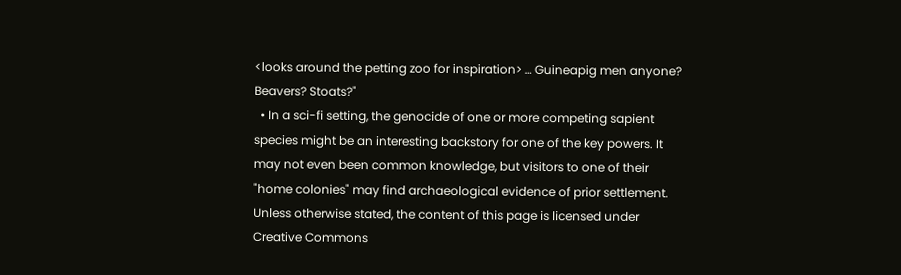<looks around the petting zoo for inspiration> … Guineapig men anyone? Beavers? Stoats?"
  • In a sci-fi setting, the genocide of one or more competing sapient species might be an interesting backstory for one of the key powers. It may not even been common knowledge, but visitors to one of their "home colonies" may find archaeological evidence of prior settlement.
Unless otherwise stated, the content of this page is licensed under Creative Commons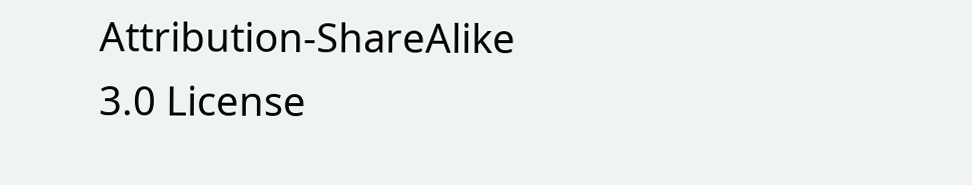Attribution-ShareAlike 3.0 License